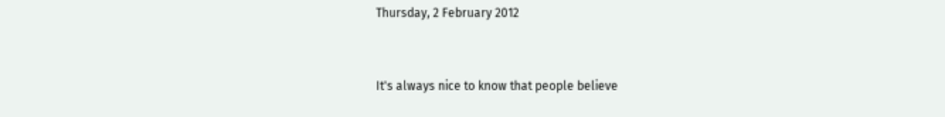Thursday, 2 February 2012


It's always nice to know that people believe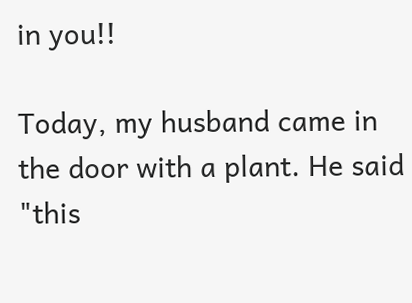in you!!

Today, my husband came in the door with a plant. He said "this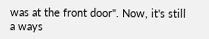was at the front door". Now, it's still a ways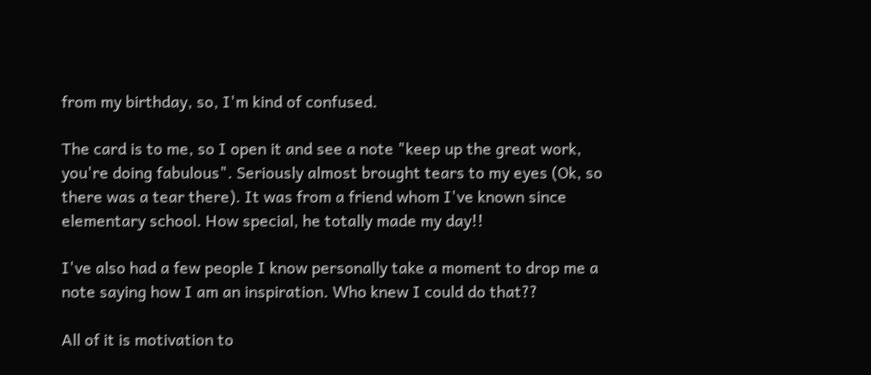from my birthday, so, I'm kind of confused.

The card is to me, so I open it and see a note "keep up the great work, you're doing fabulous". Seriously almost brought tears to my eyes (Ok, so there was a tear there). It was from a friend whom I've known since elementary school. How special, he totally made my day!!

I've also had a few people I know personally take a moment to drop me a note saying how I am an inspiration. Who knew I could do that??

All of it is motivation to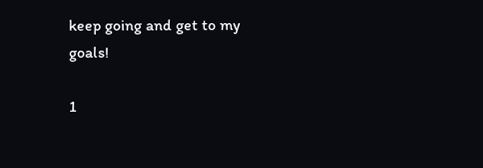keep going and get to my goals!

1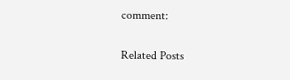comment:

Related Posts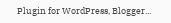Plugin for WordPress, Blogger...